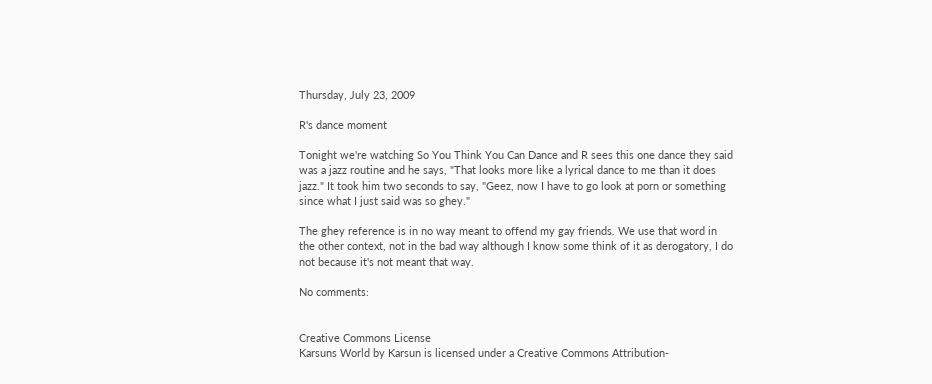Thursday, July 23, 2009

R's dance moment

Tonight we're watching So You Think You Can Dance and R sees this one dance they said was a jazz routine and he says, "That looks more like a lyrical dance to me than it does jazz." It took him two seconds to say, "Geez, now I have to go look at porn or something since what I just said was so ghey."

The ghey reference is in no way meant to offend my gay friends. We use that word in the other context, not in the bad way although I know some think of it as derogatory, I do not because it's not meant that way.

No comments:


Creative Commons License
Karsuns World by Karsun is licensed under a Creative Commons Attribution-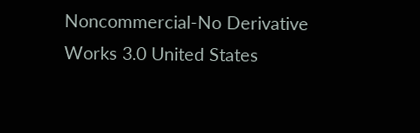Noncommercial-No Derivative Works 3.0 United States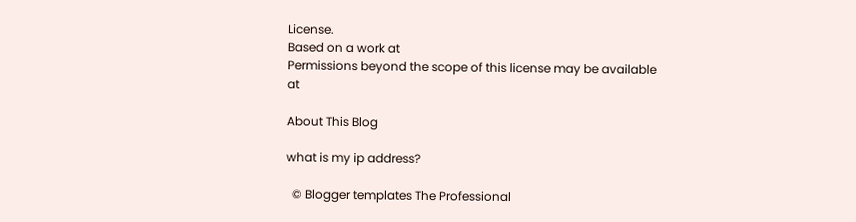License.
Based on a work at
Permissions beyond the scope of this license may be available at

About This Blog

what is my ip address?

  © Blogger templates The Professional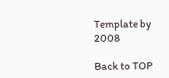Template by 2008

Back to TOP